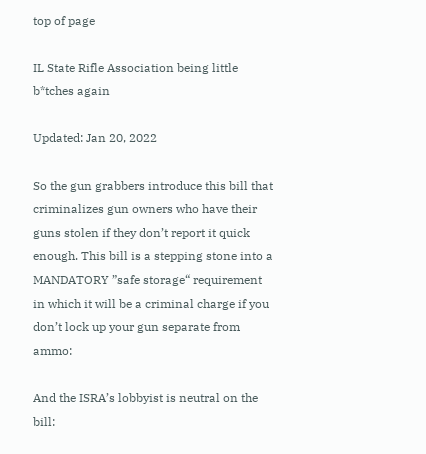top of page

IL State Rifle Association being little b*tches again

Updated: Jan 20, 2022

So the gun grabbers introduce this bill that criminalizes gun owners who have their guns stolen if they don’t report it quick enough. This bill is a stepping stone into a MANDATORY ”safe storage“ requirement in which it will be a criminal charge if you don’t lock up your gun separate from ammo:

And the ISRA’s lobbyist is neutral on the bill: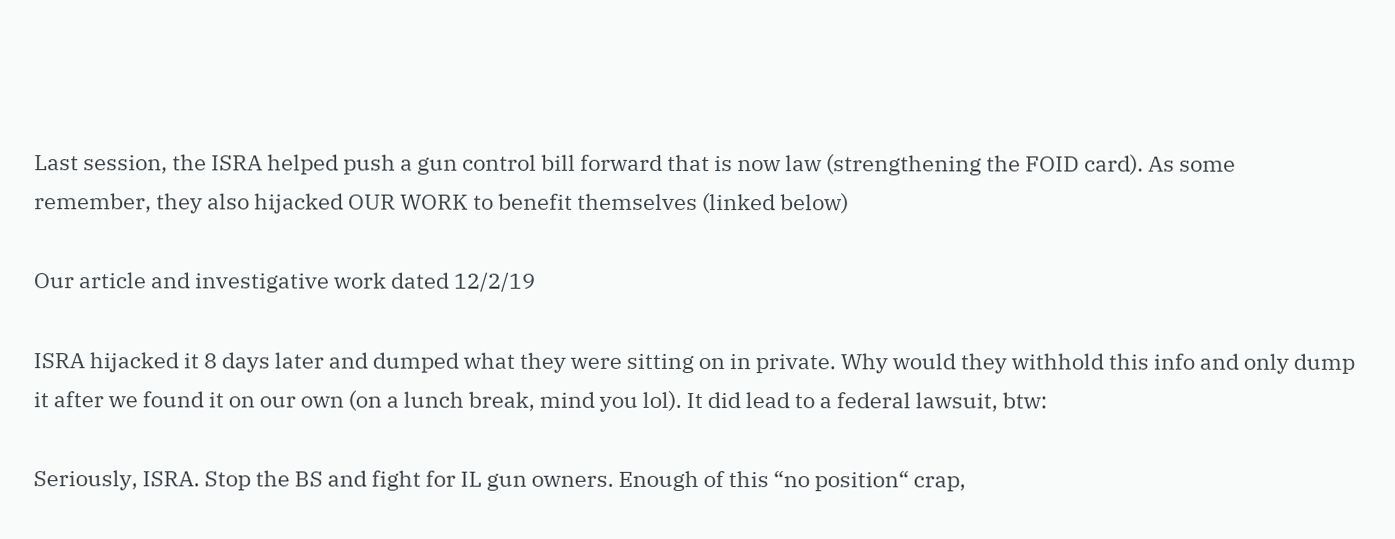Last session, the ISRA helped push a gun control bill forward that is now law (strengthening the FOID card). As some remember, they also hijacked OUR WORK to benefit themselves (linked below)

Our article and investigative work dated 12/2/19

ISRA hijacked it 8 days later and dumped what they were sitting on in private. Why would they withhold this info and only dump it after we found it on our own (on a lunch break, mind you lol). It did lead to a federal lawsuit, btw:

Seriously, ISRA. Stop the BS and fight for IL gun owners. Enough of this “no position“ crap,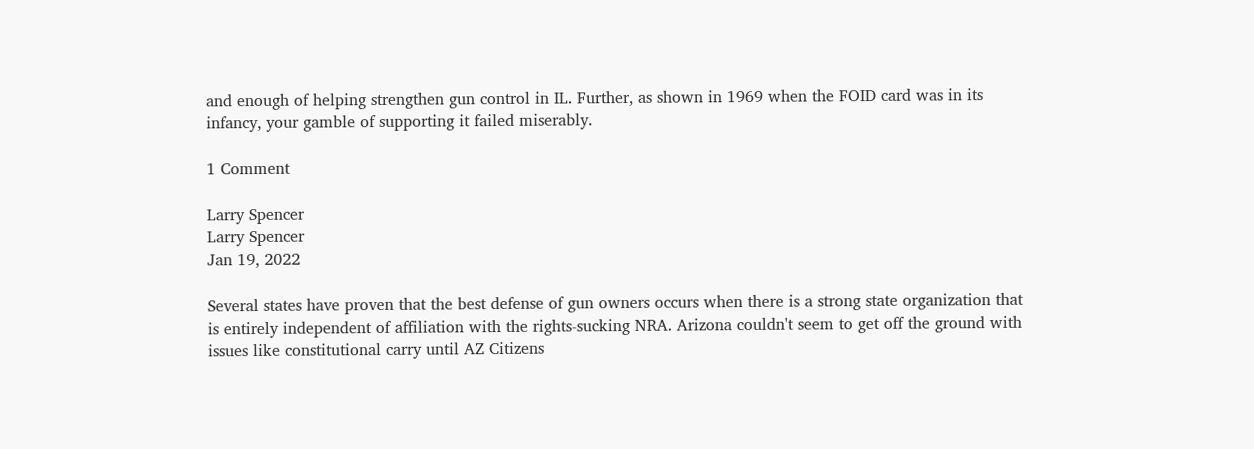and enough of helping strengthen gun control in IL. Further, as shown in 1969 when the FOID card was in its infancy, your gamble of supporting it failed miserably.

1 Comment

Larry Spencer
Larry Spencer
Jan 19, 2022

Several states have proven that the best defense of gun owners occurs when there is a strong state organization that is entirely independent of affiliation with the rights-sucking NRA. Arizona couldn't seem to get off the ground with issues like constitutional carry until AZ Citizens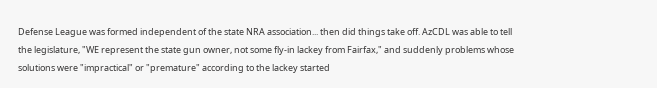Defense League was formed independent of the state NRA association... then did things take off. AzCDL was able to tell the legislature, "WE represent the state gun owner, not some fly-in lackey from Fairfax," and suddenly problems whose solutions were "impractical" or "premature" according to the lackey started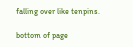falling over like tenpins.

bottom of page